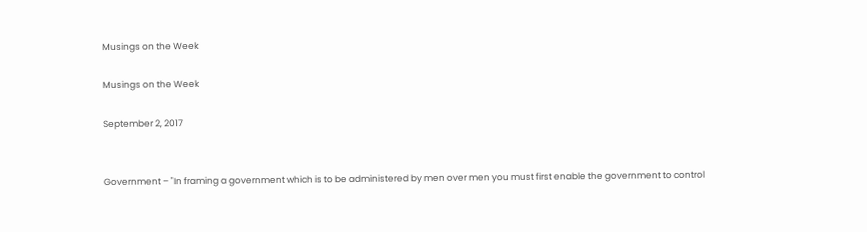Musings on the Week

Musings on the Week

September 2, 2017


Government – "In framing a government which is to be administered by men over men you must first enable the government to control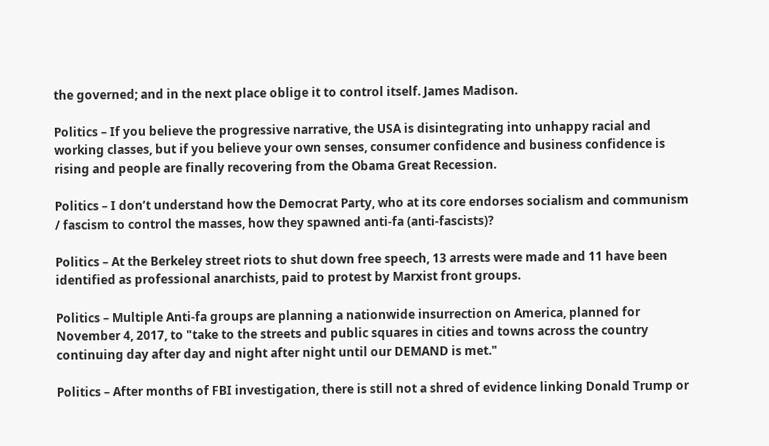the governed; and in the next place oblige it to control itself. James Madison.

Politics – If you believe the progressive narrative, the USA is disintegrating into unhappy racial and working classes, but if you believe your own senses, consumer confidence and business confidence is rising and people are finally recovering from the Obama Great Recession.

Politics – I don’t understand how the Democrat Party, who at its core endorses socialism and communism / fascism to control the masses, how they spawned anti-fa (anti-fascists)?

Politics – At the Berkeley street riots to shut down free speech, 13 arrests were made and 11 have been identified as professional anarchists, paid to protest by Marxist front groups.

Politics – Multiple Anti-fa groups are planning a nationwide insurrection on America, planned for November 4, 2017, to "take to the streets and public squares in cities and towns across the country continuing day after day and night after night until our DEMAND is met."

Politics – After months of FBI investigation, there is still not a shred of evidence linking Donald Trump or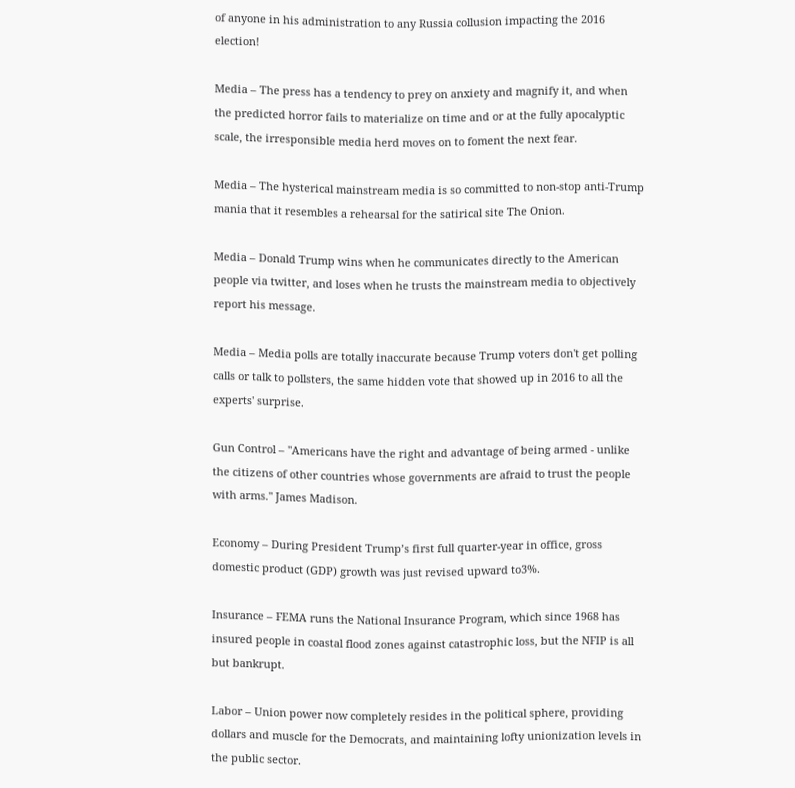of anyone in his administration to any Russia collusion impacting the 2016 election!

Media – The press has a tendency to prey on anxiety and magnify it, and when the predicted horror fails to materialize on time and or at the fully apocalyptic scale, the irresponsible media herd moves on to foment the next fear.

Media – The hysterical mainstream media is so committed to non-stop anti-Trump mania that it resembles a rehearsal for the satirical site The Onion.

Media – Donald Trump wins when he communicates directly to the American people via twitter, and loses when he trusts the mainstream media to objectively report his message.

Media – Media polls are totally inaccurate because Trump voters don't get polling calls or talk to pollsters, the same hidden vote that showed up in 2016 to all the experts' surprise.

Gun Control – "Americans have the right and advantage of being armed - unlike the citizens of other countries whose governments are afraid to trust the people with arms." James Madison.

Economy – During President Trump’s first full quarter-year in office, gross domestic product (GDP) growth was just revised upward to3%.

Insurance – FEMA runs the National Insurance Program, which since 1968 has insured people in coastal flood zones against catastrophic loss, but the NFIP is all but bankrupt.

Labor – Union power now completely resides in the political sphere, providing dollars and muscle for the Democrats, and maintaining lofty unionization levels in the public sector.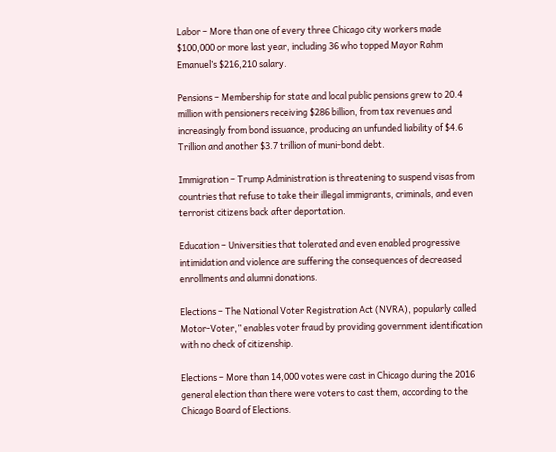Labor – More than one of every three Chicago city workers made $100,000 or more last year, including 36 who topped Mayor Rahm Emanuel’s $216,210 salary.

Pensions – Membership for state and local public pensions grew to 20.4 million with pensioners receiving $286 billion, from tax revenues and increasingly from bond issuance, producing an unfunded liability of $4.6 Trillion and another $3.7 trillion of muni-bond debt.

Immigration – Trump Administration is threatening to suspend visas from countries that refuse to take their illegal immigrants, criminals, and even terrorist citizens back after deportation.

Education – Universities that tolerated and even enabled progressive intimidation and violence are suffering the consequences of decreased enrollments and alumni donations.

Elections – The National Voter Registration Act (NVRA), popularly called Motor-Voter,” enables voter fraud by providing government identification with no check of citizenship.

Elections – More than 14,000 votes were cast in Chicago during the 2016 general election than there were voters to cast them, according to the Chicago Board of Elections.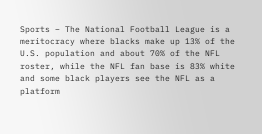Sports – The National Football League is a meritocracy where blacks make up 13% of the U.S. population and about 70% of the NFL roster, while the NFL fan base is 83% white and some black players see the NFL as a platform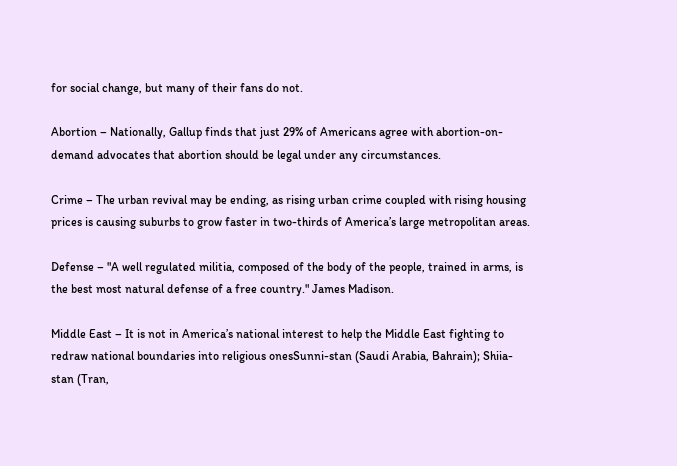for social change, but many of their fans do not.

Abortion – Nationally, Gallup finds that just 29% of Americans agree with abortion-on-demand advocates that abortion should be legal under any circumstances.

Crime – The urban revival may be ending, as rising urban crime coupled with rising housing prices is causing suburbs to grow faster in two-thirds of America’s large metropolitan areas.

Defense – "A well regulated militia, composed of the body of the people, trained in arms, is the best most natural defense of a free country." James Madison.

Middle East – It is not in America’s national interest to help the Middle East fighting to redraw national boundaries into religious onesSunni-stan (Saudi Arabia, Bahrain); Shiia-stan (Tran,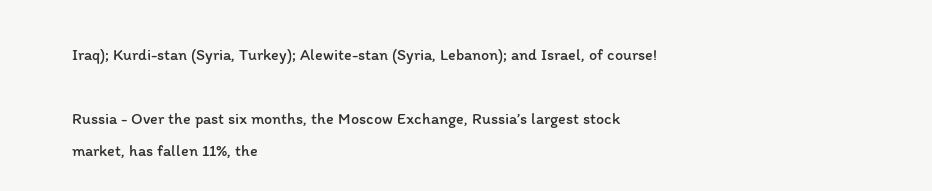Iraq); Kurdi-stan (Syria, Turkey); Alewite-stan (Syria, Lebanon); and Israel, of course!

Russia - Over the past six months, the Moscow Exchange, Russia’s largest stock market, has fallen 11%, the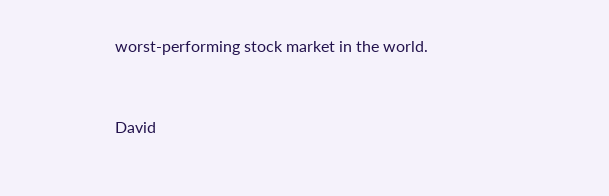worst-performing stock market in the world.


David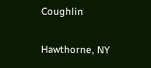Coughlin

Hawthorne, NY